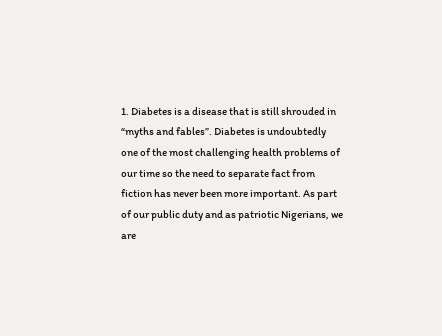1. Diabetes is a disease that is still shrouded in “myths and fables”. Diabetes is undoubtedly one of the most challenging health problems of our time so the need to separate fact from fiction has never been more important. As part of our public duty and as patriotic Nigerians, we are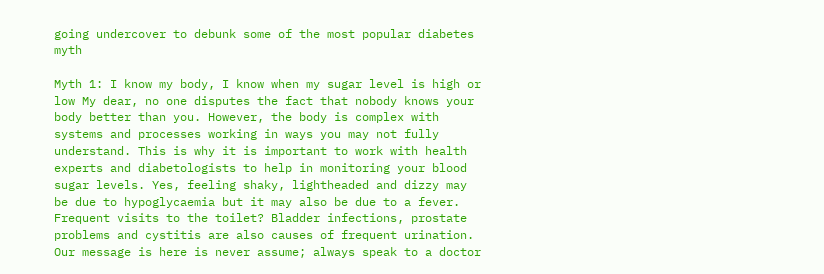going undercover to debunk some of the most popular diabetes myth

Myth 1: I know my body, I know when my sugar level is high or low My dear, no one disputes the fact that nobody knows your body better than you. However, the body is complex with systems and processes working in ways you may not fully understand. This is why it is important to work with health experts and diabetologists to help in monitoring your blood sugar levels. Yes, feeling shaky, lightheaded and dizzy may be due to hypoglycaemia but it may also be due to a fever. Frequent visits to the toilet? Bladder infections, prostate problems and cystitis are also causes of frequent urination. Our message is here is never assume; always speak to a doctor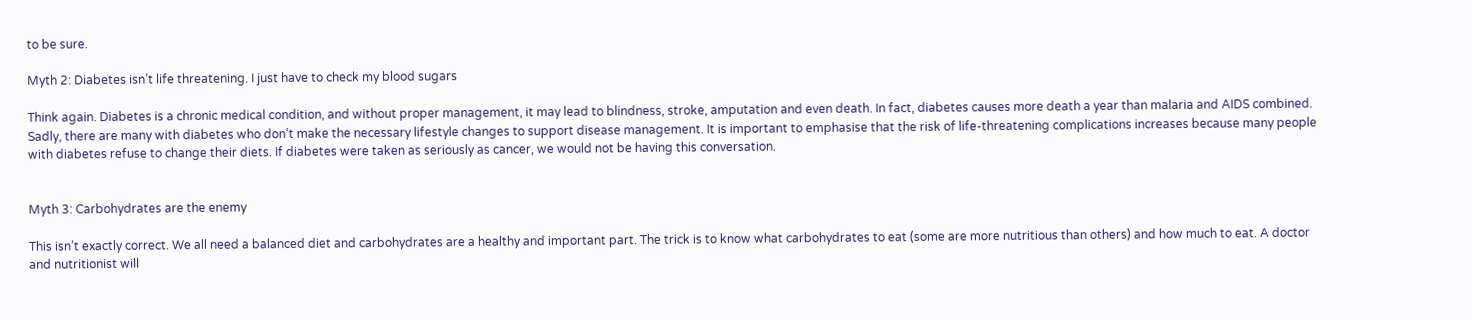to be sure.

Myth 2: Diabetes isn’t life threatening. I just have to check my blood sugars

Think again. Diabetes is a chronic medical condition, and without proper management, it may lead to blindness, stroke, amputation and even death. In fact, diabetes causes more death a year than malaria and AIDS combined. Sadly, there are many with diabetes who don’t make the necessary lifestyle changes to support disease management. It is important to emphasise that the risk of life-threatening complications increases because many people with diabetes refuse to change their diets. If diabetes were taken as seriously as cancer, we would not be having this conversation.


Myth 3: Carbohydrates are the enemy

This isn’t exactly correct. We all need a balanced diet and carbohydrates are a healthy and important part. The trick is to know what carbohydrates to eat (some are more nutritious than others) and how much to eat. A doctor and nutritionist will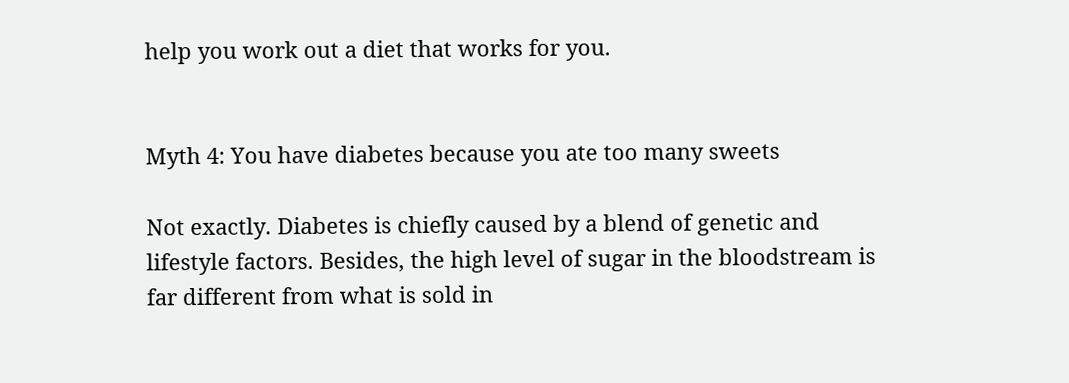help you work out a diet that works for you.


Myth 4: You have diabetes because you ate too many sweets

Not exactly. Diabetes is chiefly caused by a blend of genetic and lifestyle factors. Besides, the high level of sugar in the bloodstream is far different from what is sold in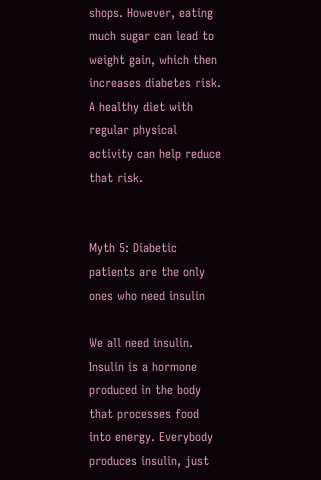shops. However, eating much sugar can lead to weight gain, which then increases diabetes risk. A healthy diet with regular physical activity can help reduce that risk.


Myth 5: Diabetic patients are the only ones who need insulin

We all need insulin. Insulin is a hormone produced in the body that processes food into energy. Everybody produces insulin, just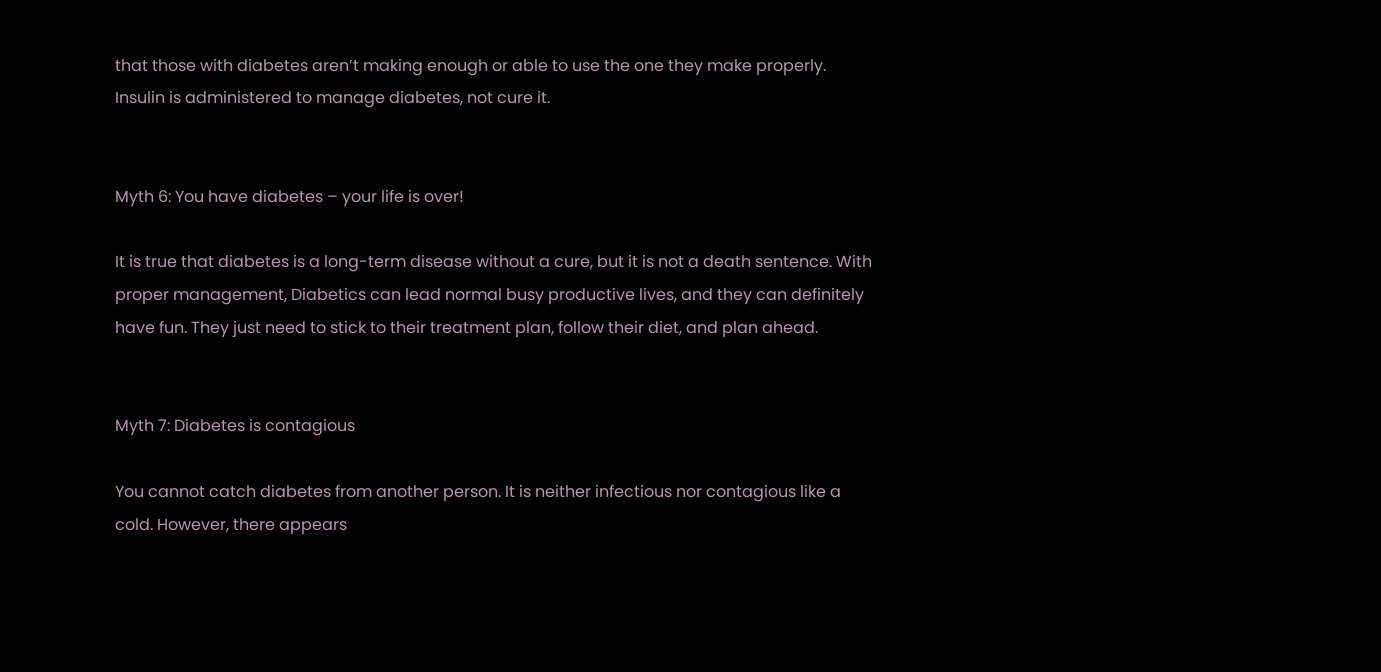that those with diabetes aren’t making enough or able to use the one they make properly. Insulin is administered to manage diabetes, not cure it.


Myth 6: You have diabetes – your life is over!

It is true that diabetes is a long-term disease without a cure, but it is not a death sentence. With proper management, Diabetics can lead normal busy productive lives, and they can definitely have fun. They just need to stick to their treatment plan, follow their diet, and plan ahead.


Myth 7: Diabetes is contagious

You cannot catch diabetes from another person. It is neither infectious nor contagious like a cold. However, there appears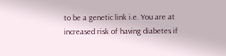to be a genetic link i.e. You are at increased risk of having diabetes if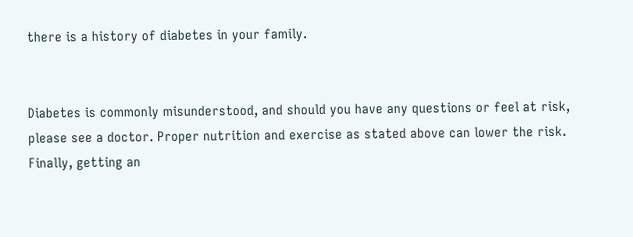there is a history of diabetes in your family.


Diabetes is commonly misunderstood, and should you have any questions or feel at risk, please see a doctor. Proper nutrition and exercise as stated above can lower the risk. Finally, getting an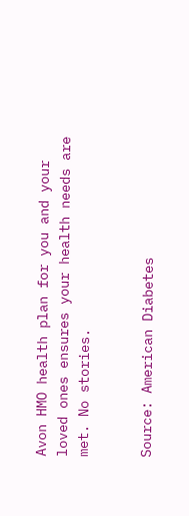Avon HMO health plan for you and your loved ones ensures your health needs are met. No stories.


Source: American Diabetes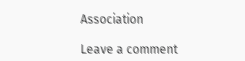Association

Leave a comment